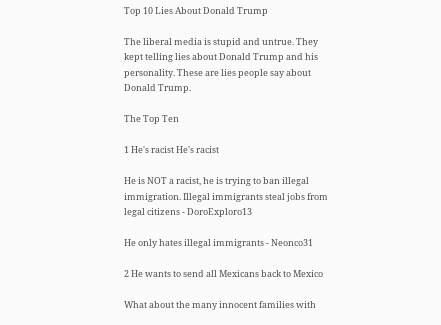Top 10 Lies About Donald Trump

The liberal media is stupid and untrue. They kept telling lies about Donald Trump and his personality. These are lies people say about Donald Trump.

The Top Ten

1 He's racist He's racist

He is NOT a racist, he is trying to ban illegal immigration. Illegal immigrants steal jobs from legal citizens - DoroExploro13

He only hates illegal immigrants - Neonco31

2 He wants to send all Mexicans back to Mexico

What about the many innocent families with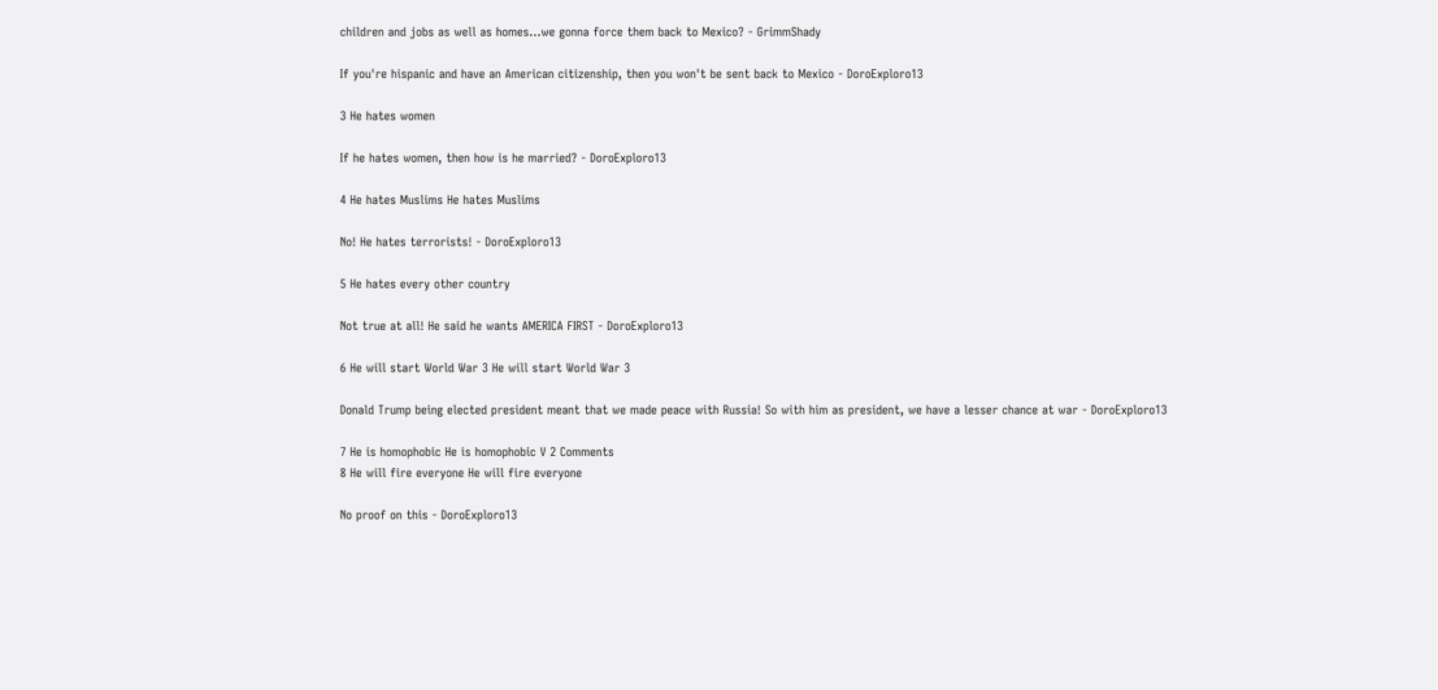children and jobs as well as homes...we gonna force them back to Mexico? - GrimmShady

If you're hispanic and have an American citizenship, then you won't be sent back to Mexico - DoroExploro13

3 He hates women

If he hates women, then how is he married? - DoroExploro13

4 He hates Muslims He hates Muslims

No! He hates terrorists! - DoroExploro13

5 He hates every other country

Not true at all! He said he wants AMERICA FIRST - DoroExploro13

6 He will start World War 3 He will start World War 3

Donald Trump being elected president meant that we made peace with Russia! So with him as president, we have a lesser chance at war - DoroExploro13

7 He is homophobic He is homophobic V 2 Comments
8 He will fire everyone He will fire everyone

No proof on this - DoroExploro13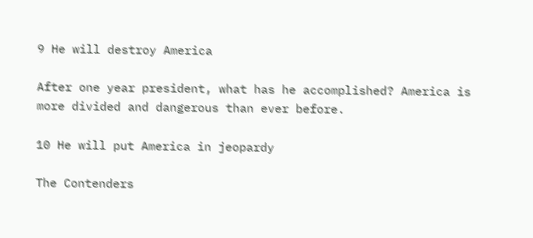9 He will destroy America

After one year president, what has he accomplished? America is more divided and dangerous than ever before.

10 He will put America in jeopardy

The Contenders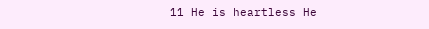11 He is heartless He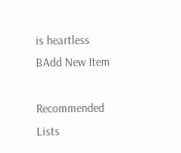is heartless
BAdd New Item

Recommended Lists